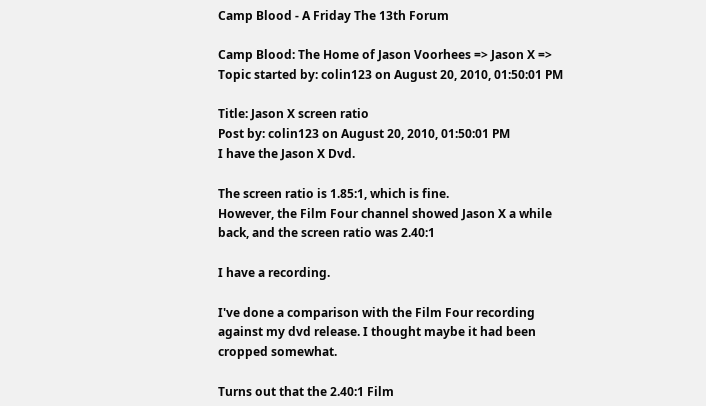Camp Blood - A Friday The 13th Forum

Camp Blood: The Home of Jason Voorhees => Jason X => Topic started by: colin123 on August 20, 2010, 01:50:01 PM

Title: Jason X screen ratio
Post by: colin123 on August 20, 2010, 01:50:01 PM
I have the Jason X Dvd.

The screen ratio is 1.85:1, which is fine.
However, the Film Four channel showed Jason X a while back, and the screen ratio was 2.40:1

I have a recording.

I've done a comparison with the Film Four recording against my dvd release. I thought maybe it had been cropped somewhat.

Turns out that the 2.40:1 Film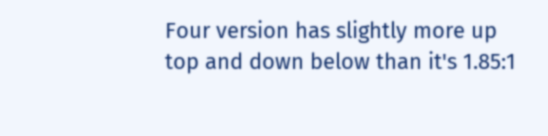Four version has slightly more up top and down below than it's 1.85:1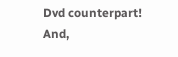Dvd counterpart! And,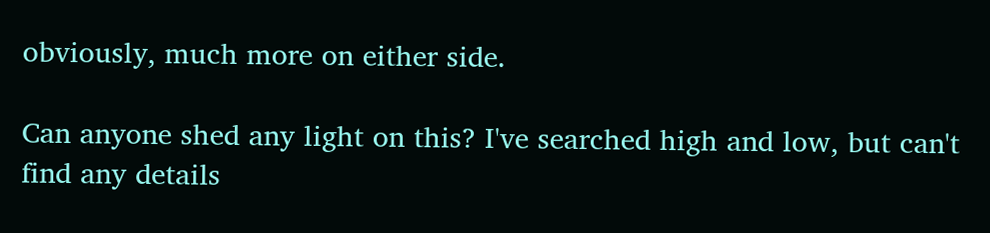obviously, much more on either side.

Can anyone shed any light on this? I've searched high and low, but can't find any details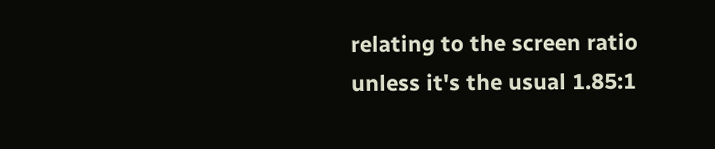relating to the screen ratio unless it's the usual 1.85:1